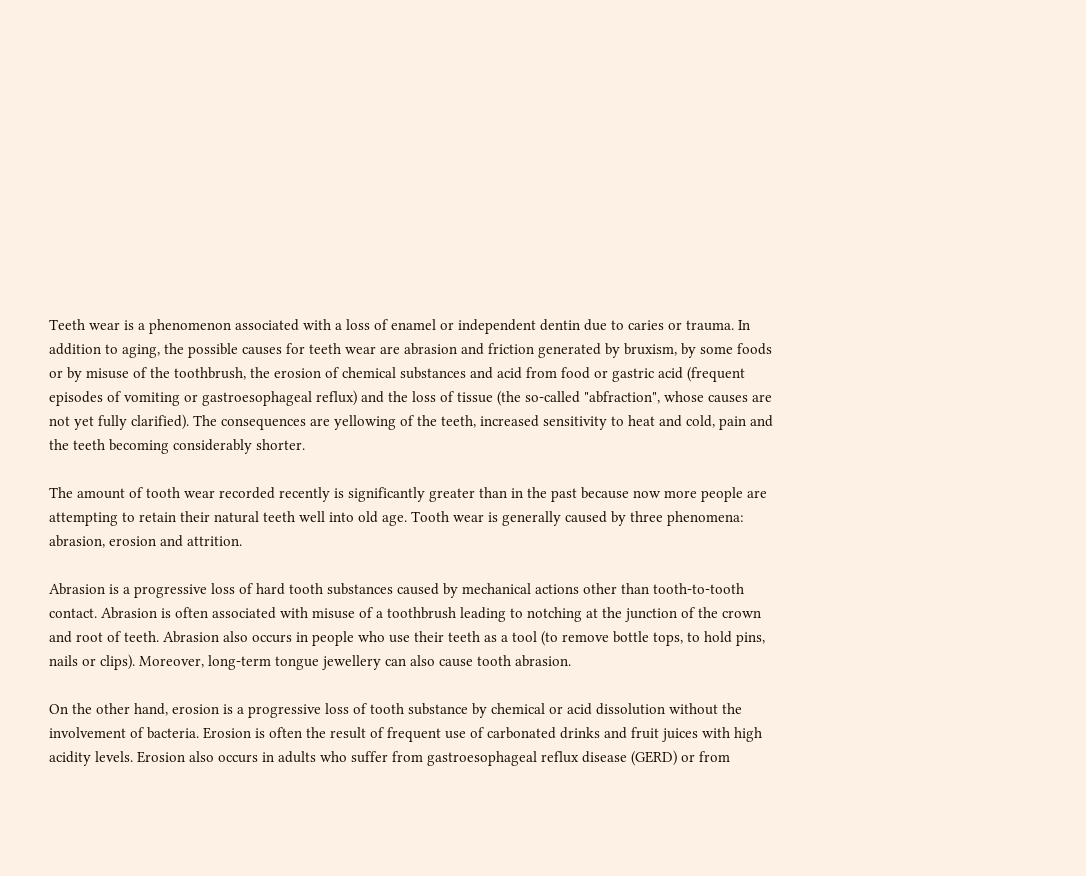Teeth wear is a phenomenon associated with a loss of enamel or independent dentin due to caries or trauma. In addition to aging, the possible causes for teeth wear are abrasion and friction generated by bruxism, by some foods or by misuse of the toothbrush, the erosion of chemical substances and acid from food or gastric acid (frequent episodes of vomiting or gastroesophageal reflux) and the loss of tissue (the so-called "abfraction", whose causes are not yet fully clarified). The consequences are yellowing of the teeth, increased sensitivity to heat and cold, pain and the teeth becoming considerably shorter.

The amount of tooth wear recorded recently is significantly greater than in the past because now more people are attempting to retain their natural teeth well into old age. Tooth wear is generally caused by three phenomena: abrasion, erosion and attrition.

Abrasion is a progressive loss of hard tooth substances caused by mechanical actions other than tooth-to-tooth contact. Abrasion is often associated with misuse of a toothbrush leading to notching at the junction of the crown and root of teeth. Abrasion also occurs in people who use their teeth as a tool (to remove bottle tops, to hold pins, nails or clips). Moreover, long-term tongue jewellery can also cause tooth abrasion.

On the other hand, erosion is a progressive loss of tooth substance by chemical or acid dissolution without the involvement of bacteria. Erosion is often the result of frequent use of carbonated drinks and fruit juices with high acidity levels. Erosion also occurs in adults who suffer from gastroesophageal reflux disease (GERD) or from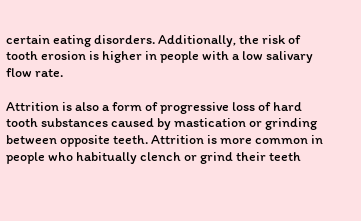certain eating disorders. Additionally, the risk of tooth erosion is higher in people with a low salivary flow rate.

Attrition is also a form of progressive loss of hard tooth substances caused by mastication or grinding between opposite teeth. Attrition is more common in people who habitually clench or grind their teeth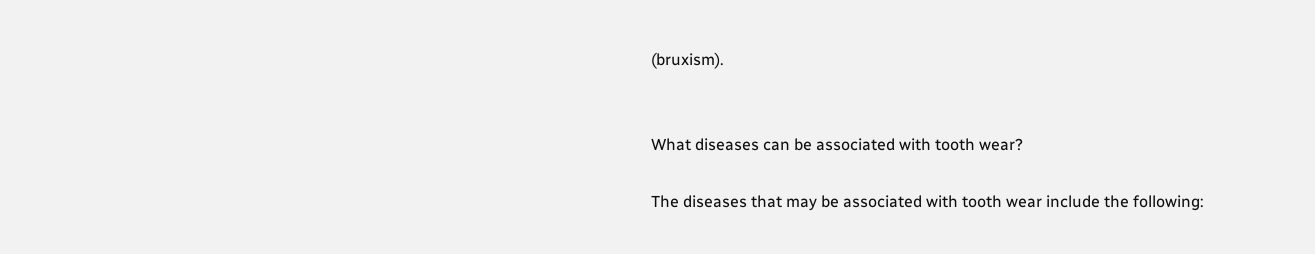(bruxism).


What diseases can be associated with tooth wear?

The diseases that may be associated with tooth wear include the following: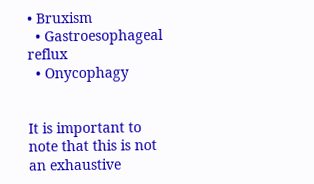• Bruxism
  • Gastroesophageal reflux
  • Onycophagy


It is important to note that this is not an exhaustive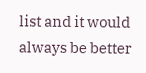list and it would always be better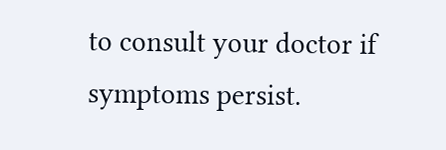to consult your doctor if symptoms persist.